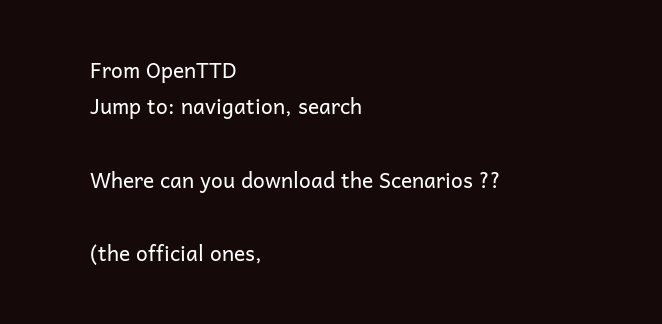From OpenTTD
Jump to: navigation, search

Where can you download the Scenarios ??

(the official ones,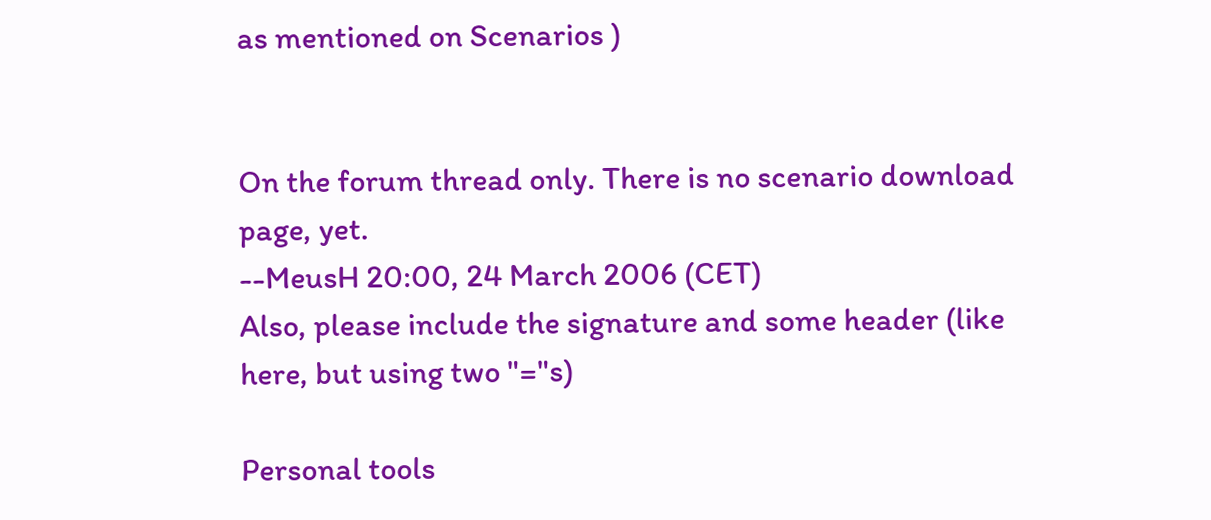as mentioned on Scenarios )


On the forum thread only. There is no scenario download page, yet.
--MeusH 20:00, 24 March 2006 (CET)
Also, please include the signature and some header (like here, but using two "="s)

Personal tools